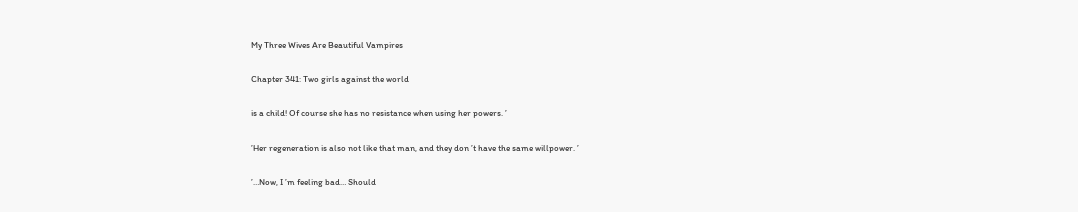My Three Wives Are Beautiful Vampires

Chapter 341: Two girls against the world

is a child! Of course she has no resistance when using her powers. ’

’Her regeneration is also not like that man, and they don ’t have the same willpower. ’

’…Now, I ’m feeling bad… Should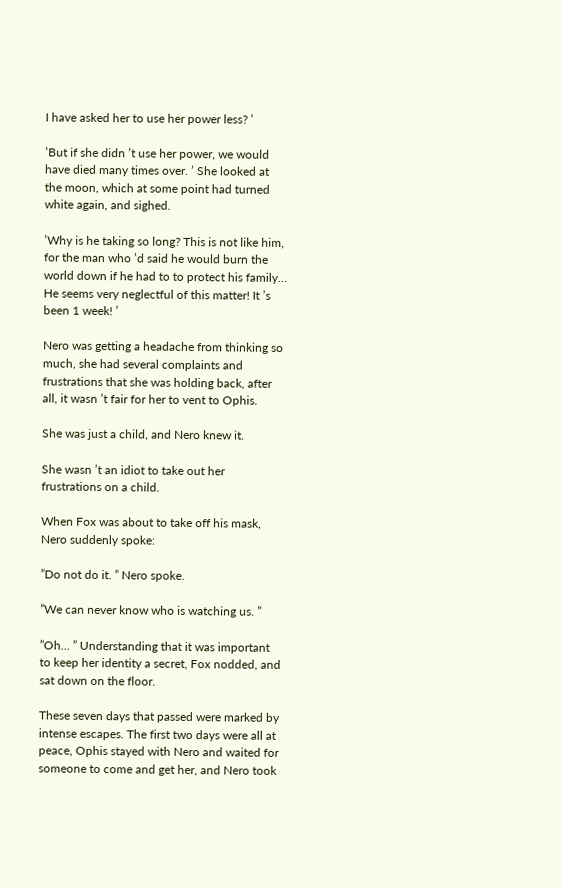I have asked her to use her power less? ’

’But if she didn ’t use her power, we would have died many times over. ’ She looked at the moon, which at some point had turned white again, and sighed.

’Why is he taking so long? This is not like him, for the man who ’d said he would burn the world down if he had to to protect his family… He seems very neglectful of this matter! It ’s been 1 week! ’

Nero was getting a headache from thinking so much, she had several complaints and frustrations that she was holding back, after all, it wasn ’t fair for her to vent to Ophis.

She was just a child, and Nero knew it.

She wasn ’t an idiot to take out her frustrations on a child.

When Fox was about to take off his mask, Nero suddenly spoke:

”Do not do it. ” Nero spoke.

”We can never know who is watching us. ”

”Oh… ” Understanding that it was important to keep her identity a secret, Fox nodded, and sat down on the floor.

These seven days that passed were marked by intense escapes. The first two days were all at peace, Ophis stayed with Nero and waited for someone to come and get her, and Nero took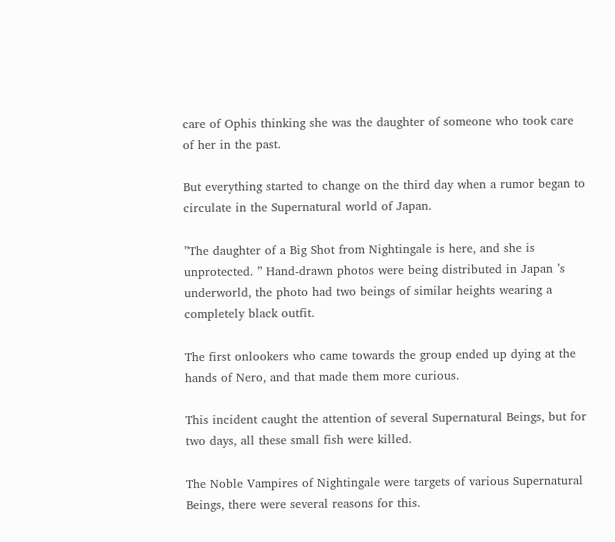care of Ophis thinking she was the daughter of someone who took care of her in the past.

But everything started to change on the third day when a rumor began to circulate in the Supernatural world of Japan.

”The daughter of a Big Shot from Nightingale is here, and she is unprotected. ” Hand-drawn photos were being distributed in Japan ’s underworld, the photo had two beings of similar heights wearing a completely black outfit.

The first onlookers who came towards the group ended up dying at the hands of Nero, and that made them more curious.

This incident caught the attention of several Supernatural Beings, but for two days, all these small fish were killed.

The Noble Vampires of Nightingale were targets of various Supernatural Beings, there were several reasons for this.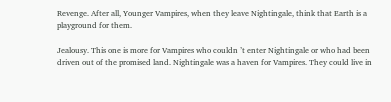Revenge. After all, Younger Vampires, when they leave Nightingale, think that Earth is a playground for them.

Jealousy. This one is more for Vampires who couldn ’t enter Nightingale or who had been driven out of the promised land. Nightingale was a haven for Vampires. They could live in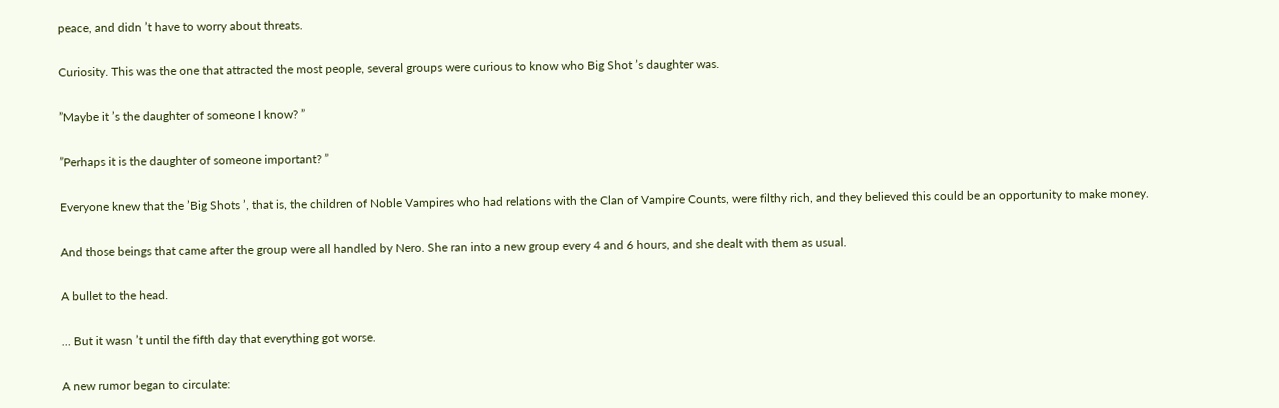peace, and didn ’t have to worry about threats.

Curiosity. This was the one that attracted the most people, several groups were curious to know who Big Shot ’s daughter was.

”Maybe it ’s the daughter of someone I know? ”

”Perhaps it is the daughter of someone important? ”

Everyone knew that the ’Big Shots ’, that is, the children of Noble Vampires who had relations with the Clan of Vampire Counts, were filthy rich, and they believed this could be an opportunity to make money.

And those beings that came after the group were all handled by Nero. She ran into a new group every 4 and 6 hours, and she dealt with them as usual.

A bullet to the head.

… But it wasn ’t until the fifth day that everything got worse.

A new rumor began to circulate: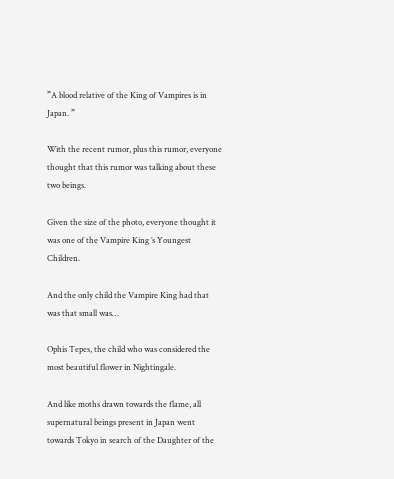”A blood relative of the King of Vampires is in Japan. ”

With the recent rumor, plus this rumor, everyone thought that this rumor was talking about these two beings.

Given the size of the photo, everyone thought it was one of the Vampire King ’s Youngest Children.

And the only child the Vampire King had that was that small was…

Ophis Tepes, the child who was considered the most beautiful flower in Nightingale.

And like moths drawn towards the flame, all supernatural beings present in Japan went towards Tokyo in search of the Daughter of the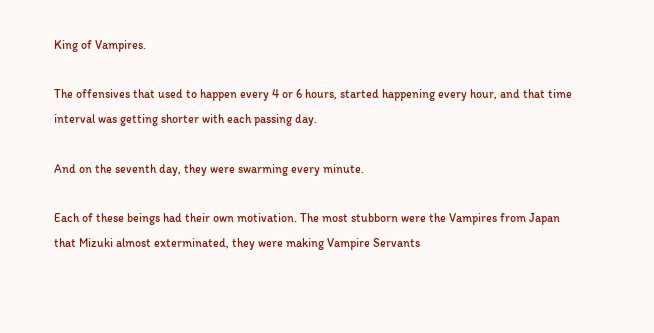King of Vampires.

The offensives that used to happen every 4 or 6 hours, started happening every hour, and that time interval was getting shorter with each passing day.

And on the seventh day, they were swarming every minute.

Each of these beings had their own motivation. The most stubborn were the Vampires from Japan that Mizuki almost exterminated, they were making Vampire Servants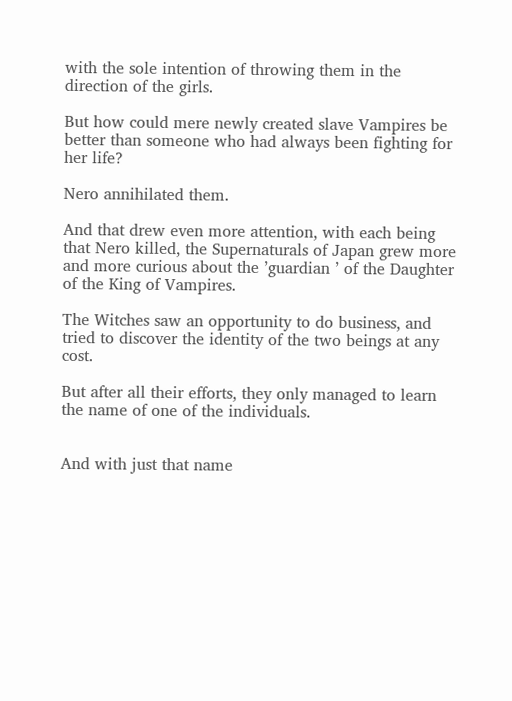with the sole intention of throwing them in the direction of the girls.

But how could mere newly created slave Vampires be better than someone who had always been fighting for her life?

Nero annihilated them.

And that drew even more attention, with each being that Nero killed, the Supernaturals of Japan grew more and more curious about the ’guardian ’ of the Daughter of the King of Vampires.

The Witches saw an opportunity to do business, and tried to discover the identity of the two beings at any cost.

But after all their efforts, they only managed to learn the name of one of the individuals.


And with just that name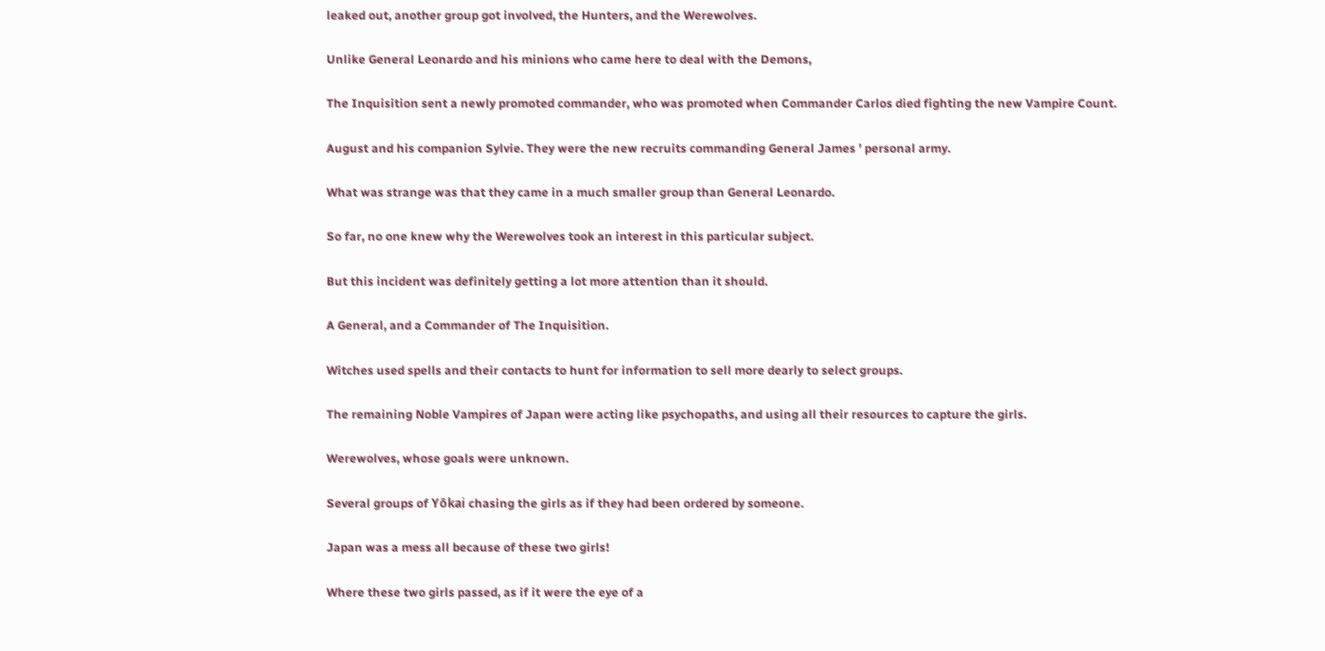leaked out, another group got involved, the Hunters, and the Werewolves.

Unlike General Leonardo and his minions who came here to deal with the Demons,

The Inquisition sent a newly promoted commander, who was promoted when Commander Carlos died fighting the new Vampire Count.

August and his companion Sylvie. They were the new recruits commanding General James ’ personal army.

What was strange was that they came in a much smaller group than General Leonardo.

So far, no one knew why the Werewolves took an interest in this particular subject.

But this incident was definitely getting a lot more attention than it should.

A General, and a Commander of The Inquisition.

Witches used spells and their contacts to hunt for information to sell more dearly to select groups.

The remaining Noble Vampires of Japan were acting like psychopaths, and using all their resources to capture the girls.

Werewolves, whose goals were unknown.

Several groups of Yōkai chasing the girls as if they had been ordered by someone.

Japan was a mess all because of these two girls!

Where these two girls passed, as if it were the eye of a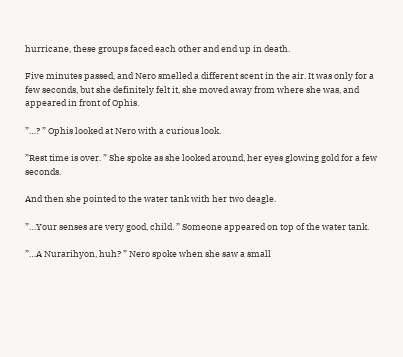hurricane, these groups faced each other and end up in death.

Five minutes passed, and Nero smelled a different scent in the air. It was only for a few seconds, but she definitely felt it, she moved away from where she was, and appeared in front of Ophis.

”…? ” Ophis looked at Nero with a curious look.

”Rest time is over. ” She spoke as she looked around, her eyes glowing gold for a few seconds.

And then she pointed to the water tank with her two deagle.

”…Your senses are very good, child. ” Someone appeared on top of the water tank.

”…A Nurarihyon, huh? ” Nero spoke when she saw a small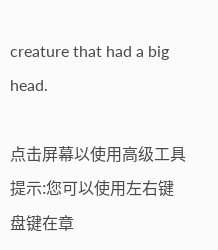creature that had a big head.

点击屏幕以使用高级工具 提示:您可以使用左右键盘键在章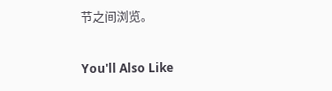节之间浏览。

You'll Also Like